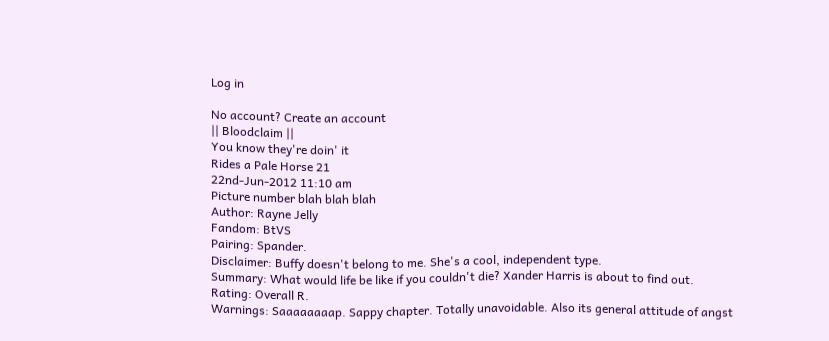Log in

No account? Create an account
|| Bloodclaim ||
You know they're doin' it
Rides a Pale Horse 21
22nd-Jun-2012 11:10 am
Picture number blah blah blah
Author: Rayne Jelly
Fandom: BtVS
Pairing: Spander.
Disclaimer: Buffy doesn't belong to me. She's a cool, independent type.
Summary: What would life be like if you couldn't die? Xander Harris is about to find out.
Rating: Overall R.
Warnings: Saaaaaaaap. Sappy chapter. Totally unavoidable. Also its general attitude of angst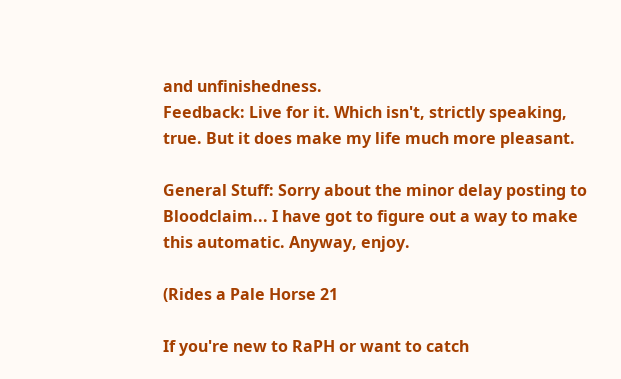and unfinishedness.
Feedback: Live for it. Which isn't, strictly speaking, true. But it does make my life much more pleasant.

General Stuff: Sorry about the minor delay posting to Bloodclaim... I have got to figure out a way to make this automatic. Anyway, enjoy.

(Rides a Pale Horse 21

If you're new to RaPH or want to catch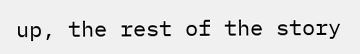up, the rest of the story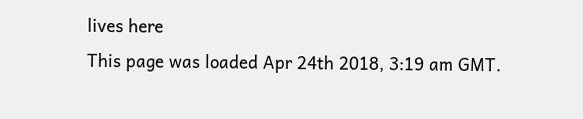lives here
This page was loaded Apr 24th 2018, 3:19 am GMT.